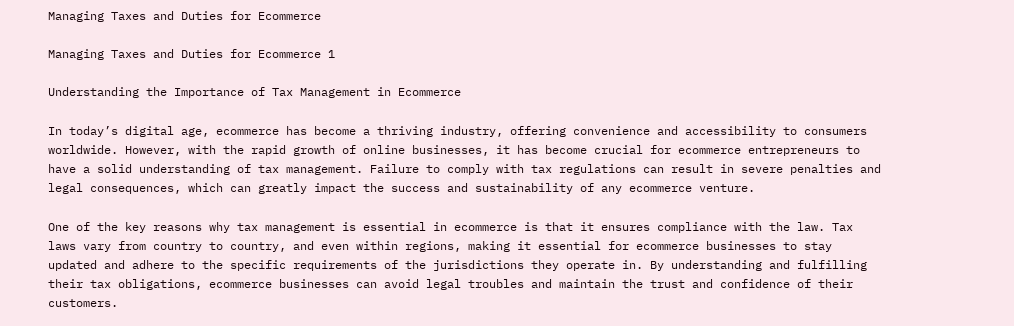Managing Taxes and Duties for Ecommerce

Managing Taxes and Duties for Ecommerce 1

Understanding the Importance of Tax Management in Ecommerce

In today’s digital age, ecommerce has become a thriving industry, offering convenience and accessibility to consumers worldwide. However, with the rapid growth of online businesses, it has become crucial for ecommerce entrepreneurs to have a solid understanding of tax management. Failure to comply with tax regulations can result in severe penalties and legal consequences, which can greatly impact the success and sustainability of any ecommerce venture.

One of the key reasons why tax management is essential in ecommerce is that it ensures compliance with the law. Tax laws vary from country to country, and even within regions, making it essential for ecommerce businesses to stay updated and adhere to the specific requirements of the jurisdictions they operate in. By understanding and fulfilling their tax obligations, ecommerce businesses can avoid legal troubles and maintain the trust and confidence of their customers.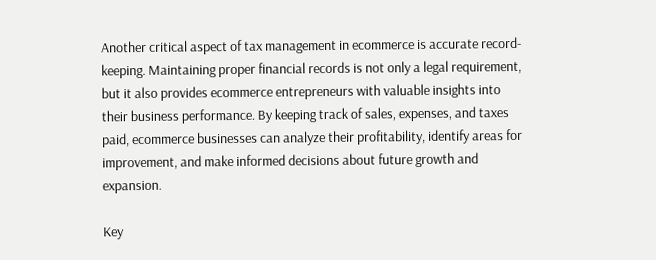Another critical aspect of tax management in ecommerce is accurate record-keeping. Maintaining proper financial records is not only a legal requirement, but it also provides ecommerce entrepreneurs with valuable insights into their business performance. By keeping track of sales, expenses, and taxes paid, ecommerce businesses can analyze their profitability, identify areas for improvement, and make informed decisions about future growth and expansion.

Key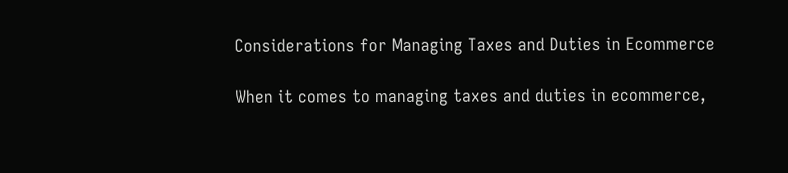Considerations for Managing Taxes and Duties in Ecommerce

When it comes to managing taxes and duties in ecommerce,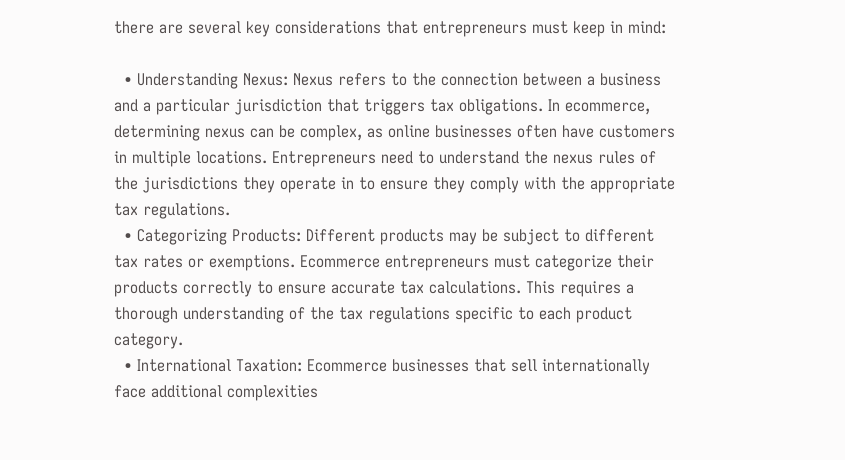there are several key considerations that entrepreneurs must keep in mind:

  • Understanding Nexus: Nexus refers to the connection between a business and a particular jurisdiction that triggers tax obligations. In ecommerce, determining nexus can be complex, as online businesses often have customers in multiple locations. Entrepreneurs need to understand the nexus rules of the jurisdictions they operate in to ensure they comply with the appropriate tax regulations.
  • Categorizing Products: Different products may be subject to different tax rates or exemptions. Ecommerce entrepreneurs must categorize their products correctly to ensure accurate tax calculations. This requires a thorough understanding of the tax regulations specific to each product category.
  • International Taxation: Ecommerce businesses that sell internationally face additional complexities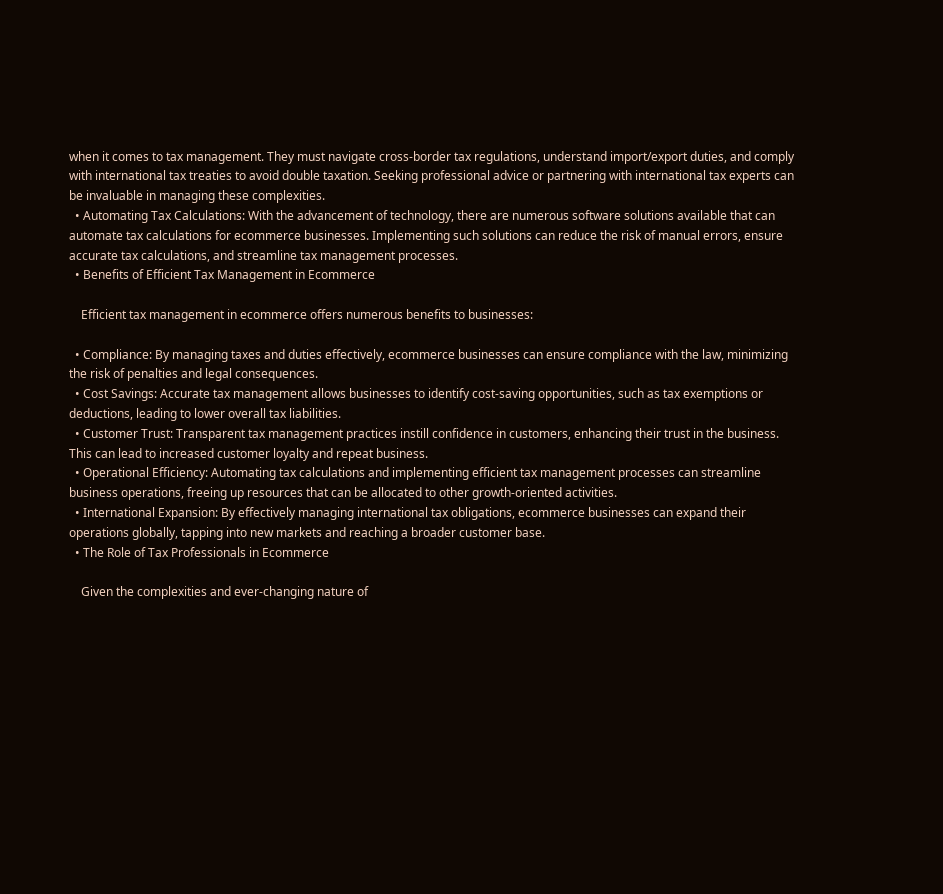when it comes to tax management. They must navigate cross-border tax regulations, understand import/export duties, and comply with international tax treaties to avoid double taxation. Seeking professional advice or partnering with international tax experts can be invaluable in managing these complexities.
  • Automating Tax Calculations: With the advancement of technology, there are numerous software solutions available that can automate tax calculations for ecommerce businesses. Implementing such solutions can reduce the risk of manual errors, ensure accurate tax calculations, and streamline tax management processes.
  • Benefits of Efficient Tax Management in Ecommerce

    Efficient tax management in ecommerce offers numerous benefits to businesses:

  • Compliance: By managing taxes and duties effectively, ecommerce businesses can ensure compliance with the law, minimizing the risk of penalties and legal consequences.
  • Cost Savings: Accurate tax management allows businesses to identify cost-saving opportunities, such as tax exemptions or deductions, leading to lower overall tax liabilities.
  • Customer Trust: Transparent tax management practices instill confidence in customers, enhancing their trust in the business. This can lead to increased customer loyalty and repeat business.
  • Operational Efficiency: Automating tax calculations and implementing efficient tax management processes can streamline business operations, freeing up resources that can be allocated to other growth-oriented activities.
  • International Expansion: By effectively managing international tax obligations, ecommerce businesses can expand their operations globally, tapping into new markets and reaching a broader customer base.
  • The Role of Tax Professionals in Ecommerce

    Given the complexities and ever-changing nature of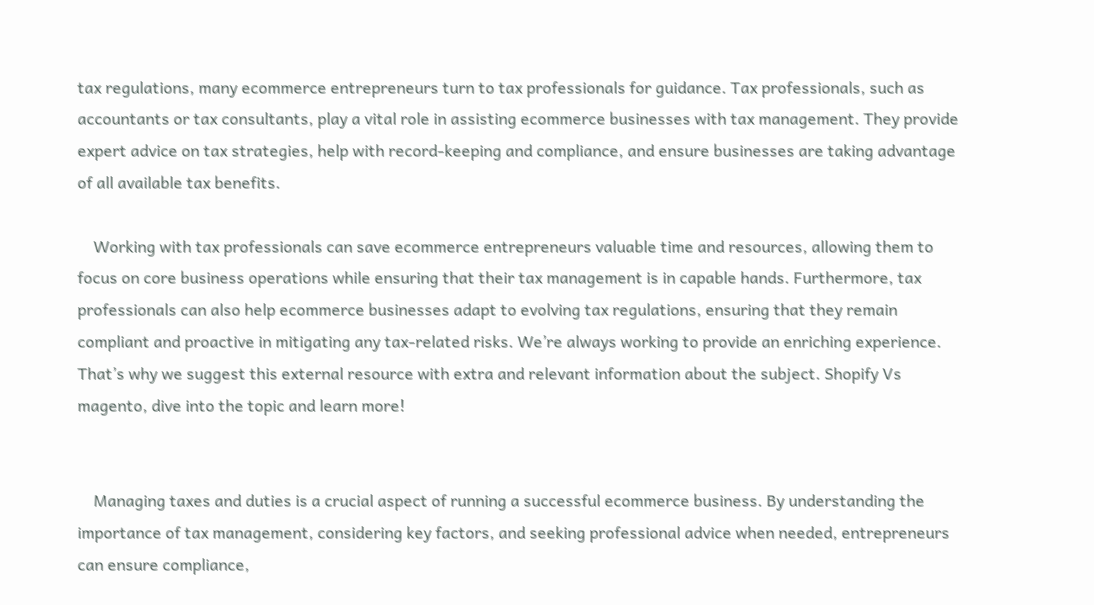tax regulations, many ecommerce entrepreneurs turn to tax professionals for guidance. Tax professionals, such as accountants or tax consultants, play a vital role in assisting ecommerce businesses with tax management. They provide expert advice on tax strategies, help with record-keeping and compliance, and ensure businesses are taking advantage of all available tax benefits.

    Working with tax professionals can save ecommerce entrepreneurs valuable time and resources, allowing them to focus on core business operations while ensuring that their tax management is in capable hands. Furthermore, tax professionals can also help ecommerce businesses adapt to evolving tax regulations, ensuring that they remain compliant and proactive in mitigating any tax-related risks. We’re always working to provide an enriching experience. That’s why we suggest this external resource with extra and relevant information about the subject. Shopify Vs magento, dive into the topic and learn more!


    Managing taxes and duties is a crucial aspect of running a successful ecommerce business. By understanding the importance of tax management, considering key factors, and seeking professional advice when needed, entrepreneurs can ensure compliance,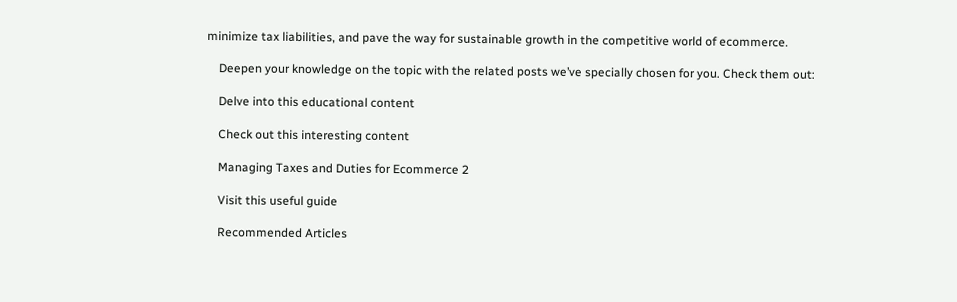minimize tax liabilities, and pave the way for sustainable growth in the competitive world of ecommerce.

    Deepen your knowledge on the topic with the related posts we’ve specially chosen for you. Check them out:

    Delve into this educational content

    Check out this interesting content

    Managing Taxes and Duties for Ecommerce 2

    Visit this useful guide

    Recommended Articles